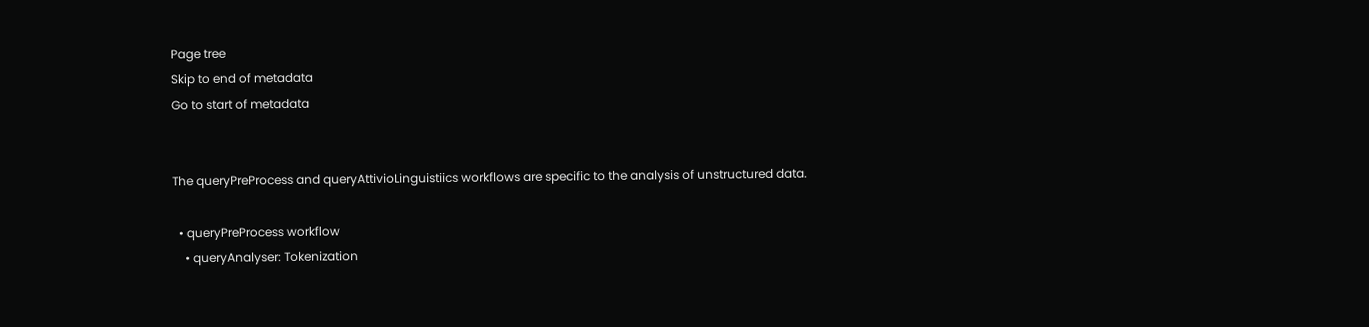Page tree
Skip to end of metadata
Go to start of metadata


The queryPreProcess and queryAttivioLinguistiics workflows are specific to the analysis of unstructured data.

  • queryPreProcess workflow
    • queryAnalyser: Tokenization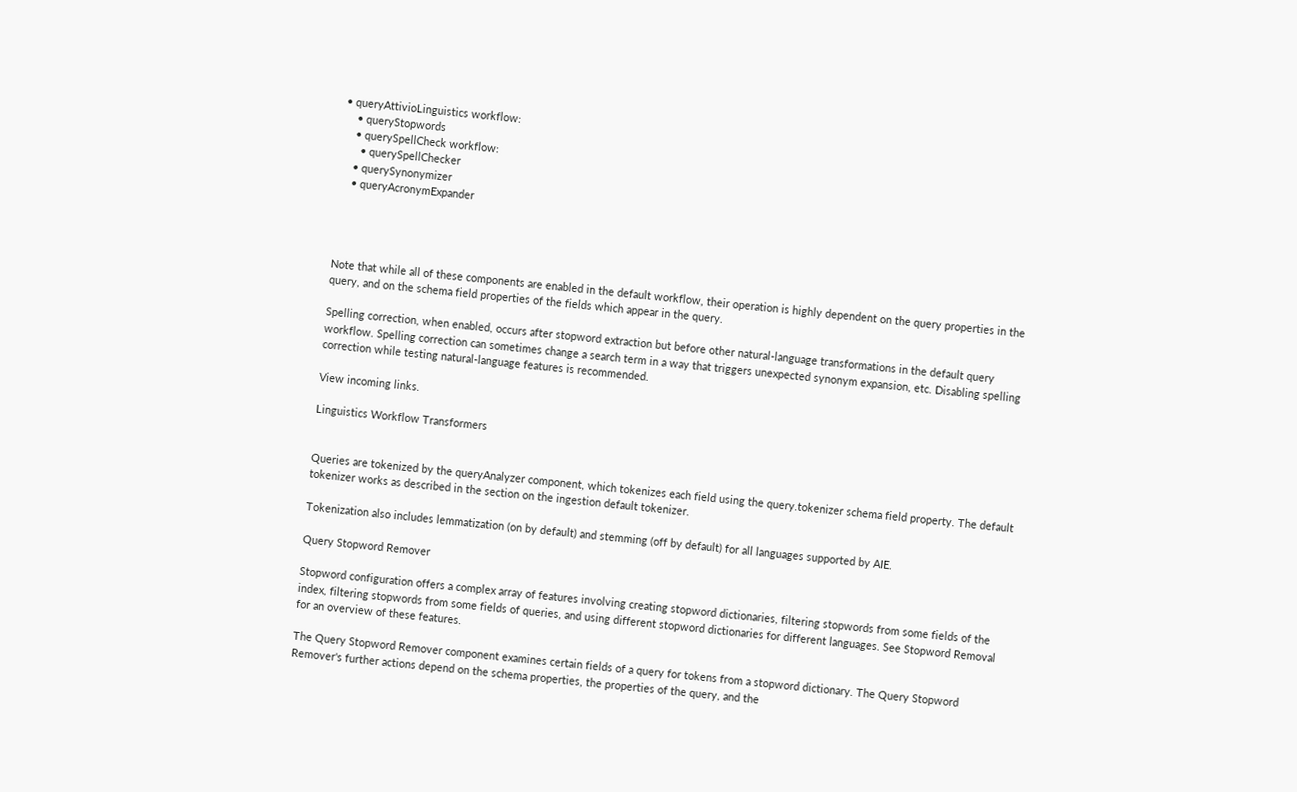• queryAttivioLinguistics workflow:
    • queryStopwords
    • querySpellCheck workflow:
      • querySpellChecker
    • querySynonymizer
    • queryAcronymExpander




Note that while all of these components are enabled in the default workflow, their operation is highly dependent on the query properties in the query, and on the schema field properties of the fields which appear in the query.

Spelling correction, when enabled, occurs after stopword extraction but before other natural-language transformations in the default query workflow. Spelling correction can sometimes change a search term in a way that triggers unexpected synonym expansion, etc. Disabling spelling correction while testing natural-language features is recommended.

View incoming links.

Linguistics Workflow Transformers


Queries are tokenized by the queryAnalyzer component, which tokenizes each field using the query.tokenizer schema field property. The default tokenizer works as described in the section on the ingestion default tokenizer.

Tokenization also includes lemmatization (on by default) and stemming (off by default) for all languages supported by AIE.

Query Stopword Remover

Stopword configuration offers a complex array of features involving creating stopword dictionaries, filtering stopwords from some fields of the index, filtering stopwords from some fields of queries, and using different stopword dictionaries for different languages. See Stopword Removal for an overview of these features.

The Query Stopword Remover component examines certain fields of a query for tokens from a stopword dictionary. The Query Stopword Remover's further actions depend on the schema properties, the properties of the query, and the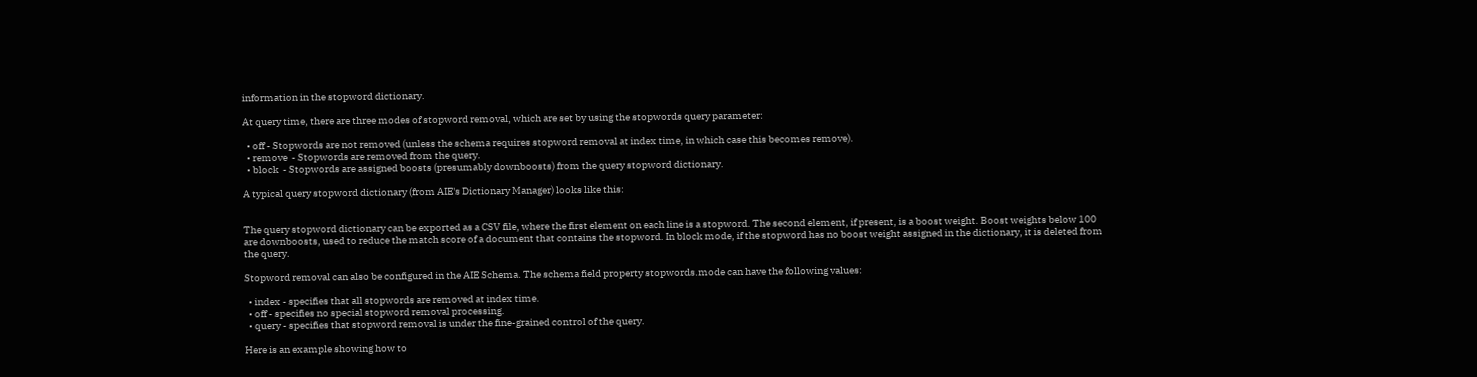information in the stopword dictionary.

At query time, there are three modes of stopword removal, which are set by using the stopwords query parameter:

  • off - Stopwords are not removed (unless the schema requires stopword removal at index time, in which case this becomes remove).
  • remove  - Stopwords are removed from the query.
  • block  - Stopwords are assigned boosts (presumably downboosts) from the query stopword dictionary.

A typical query stopword dictionary (from AIE's Dictionary Manager) looks like this:


The query stopword dictionary can be exported as a CSV file, where the first element on each line is a stopword. The second element, if present, is a boost weight. Boost weights below 100 are downboosts, used to reduce the match score of a document that contains the stopword. In block mode, if the stopword has no boost weight assigned in the dictionary, it is deleted from the query.

Stopword removal can also be configured in the AIE Schema. The schema field property stopwords.mode can have the following values:

  • index - specifies that all stopwords are removed at index time.
  • off - specifies no special stopword removal processing.
  • query - specifies that stopword removal is under the fine-grained control of the query.

Here is an example showing how to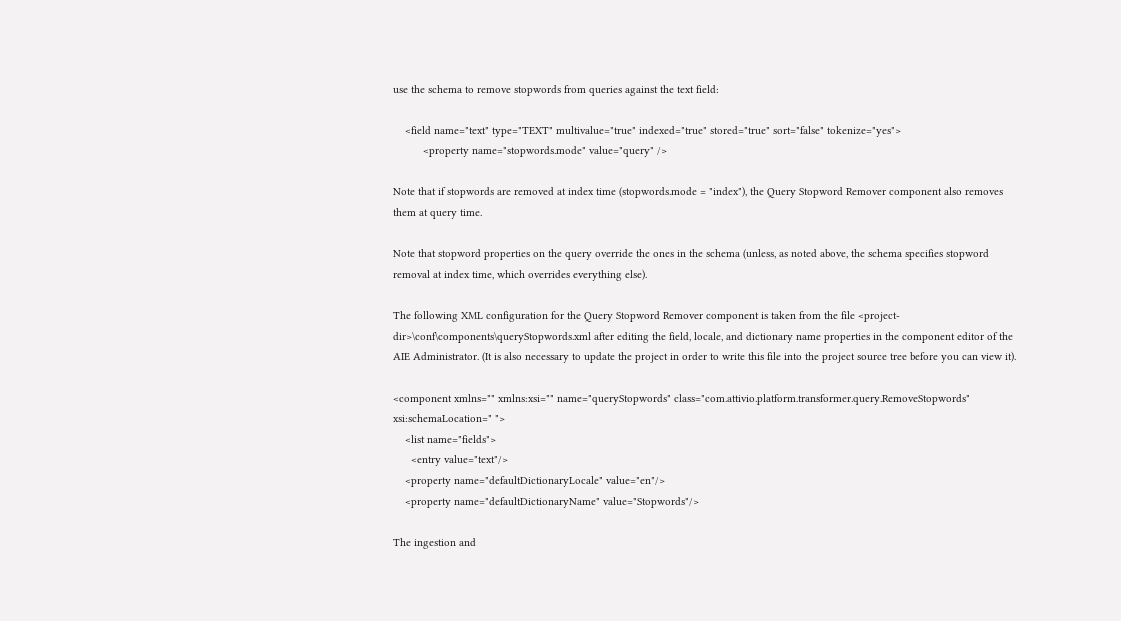use the schema to remove stopwords from queries against the text field:

    <field name="text" type="TEXT" multivalue="true" indexed="true" stored="true" sort="false" tokenize="yes">
          <property name="stopwords.mode" value="query" />

Note that if stopwords are removed at index time (stopwords.mode = "index"), the Query Stopword Remover component also removes them at query time.

Note that stopword properties on the query override the ones in the schema (unless, as noted above, the schema specifies stopword removal at index time, which overrides everything else).

The following XML configuration for the Query Stopword Remover component is taken from the file <project-dir>\conf\components\queryStopwords.xml after editing the field, locale, and dictionary name properties in the component editor of the AIE Administrator. (It is also necessary to update the project in order to write this file into the project source tree before you can view it).

<component xmlns="" xmlns:xsi="" name="queryStopwords" class="com.attivio.platform.transformer.query.RemoveStopwords" xsi:schemaLocation=" ">
    <list name="fields">
      <entry value="text"/>
    <property name="defaultDictionaryLocale" value="en"/>
    <property name="defaultDictionaryName" value="Stopwords"/>

The ingestion and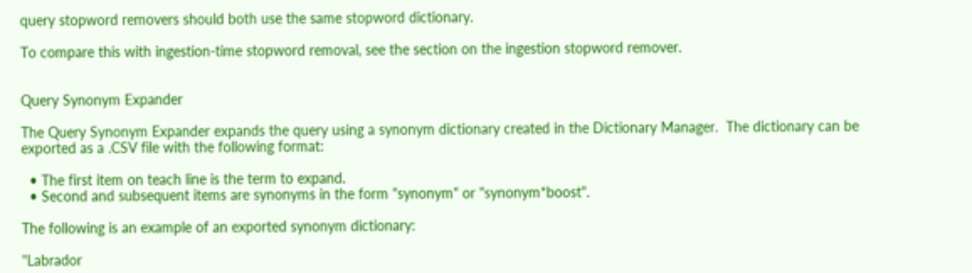query stopword removers should both use the same stopword dictionary.

To compare this with ingestion-time stopword removal, see the section on the ingestion stopword remover.


Query Synonym Expander

The Query Synonym Expander expands the query using a synonym dictionary created in the Dictionary Manager.  The dictionary can be exported as a .CSV file with the following format:

  • The first item on teach line is the term to expand.
  • Second and subsequent items are synonyms in the form "synonym" or "synonym*boost".

The following is an example of an exported synonym dictionary:

"Labrador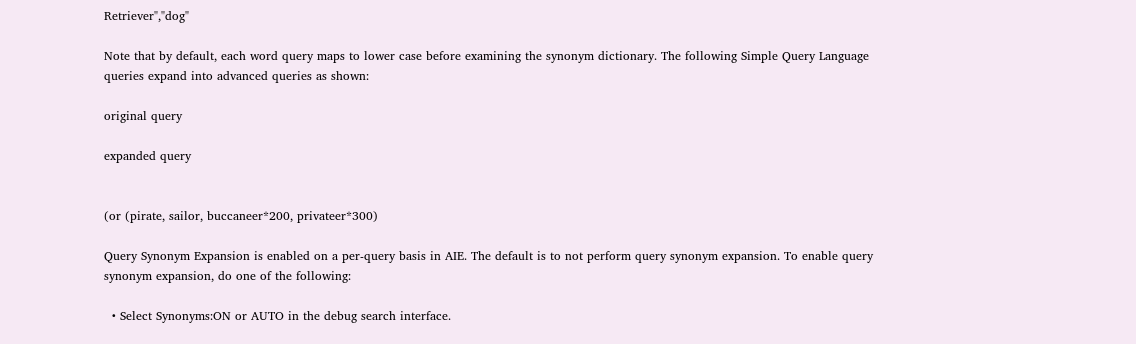Retriever","dog"

Note that by default, each word query maps to lower case before examining the synonym dictionary. The following Simple Query Language queries expand into advanced queries as shown:

original query

expanded query


(or (pirate, sailor, buccaneer*200, privateer*300)

Query Synonym Expansion is enabled on a per-query basis in AIE. The default is to not perform query synonym expansion. To enable query synonym expansion, do one of the following:

  • Select Synonyms:ON or AUTO in the debug search interface.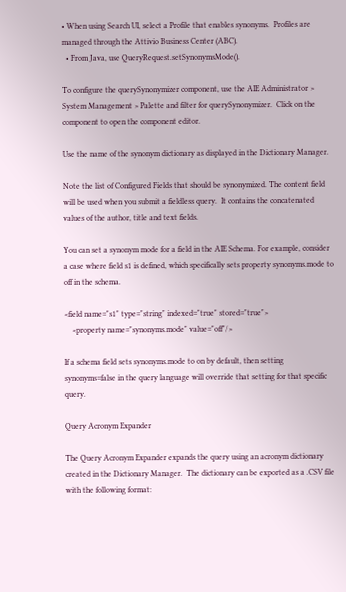• When using Search UI, select a Profile that enables synonyms.  Profiles are managed through the Attivio Business Center (ABC).
  • From Java, use QueryRequest.setSynonymsMode().

To configure the querySynonymizer component, use the AIE Administrator > System Management > Palette and filter for querySynonymizer.  Click on the component to open the component editor.

Use the name of the synonym dictionary as displayed in the Dictionary Manager.

Note the list of Configured Fields that should be synonymized. The content field will be used when you submit a fieldless query.  It contains the concatenated values of the author, title and text fields.

You can set a synonym mode for a field in the AIE Schema. For example, consider a case where field s1 is defined, which specifically sets property synonyms.mode to off in the schema.

<field name="s1" type="string" indexed="true" stored="true">
    <property name="synonyms.mode" value="off"/>

If a schema field sets synonyms.mode to on by default, then setting synonyms=false in the query language will override that setting for that specific query.

Query Acronym Expander

The Query Acronym Expander expands the query using an acronym dictionary created in the Dictionary Manager.  The dictionary can be exported as a .CSV file with the following format: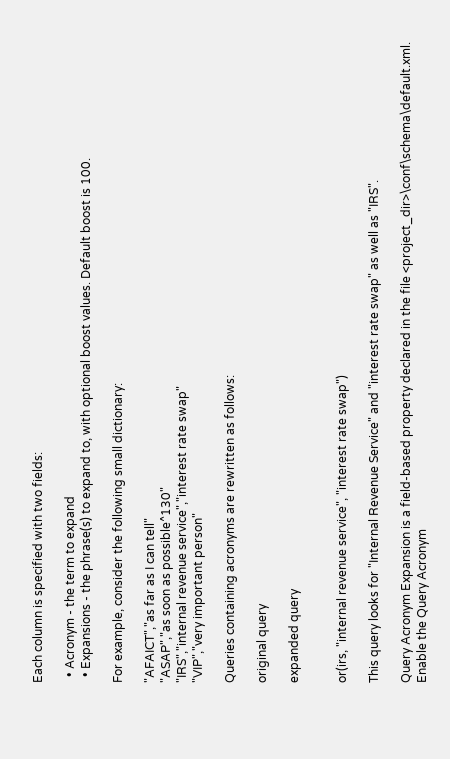Each column is specified with two fields:

  • Acronym - the term to expand
  • Expansions - the phrase(s) to expand to, with optional boost values. Default boost is 100.

For example, consider the following small dictionary:

"AFAICT","as far as I can tell"
"ASAP","as soon as possible^130"
"IRS","internal revenue service","interest rate swap"
"VIP","very important person"

Queries containing acronyms are rewritten as follows:

original query

expanded query


or(irs, "internal revenue service", "interest rate swap")

This query looks for "Internal Revenue Service" and "interest rate swap" as well as "IRS".

Query Acronym Expansion is a field-based property declared in the file <project_dir>\conf\schema\default.xml.  Enable the Query Acronym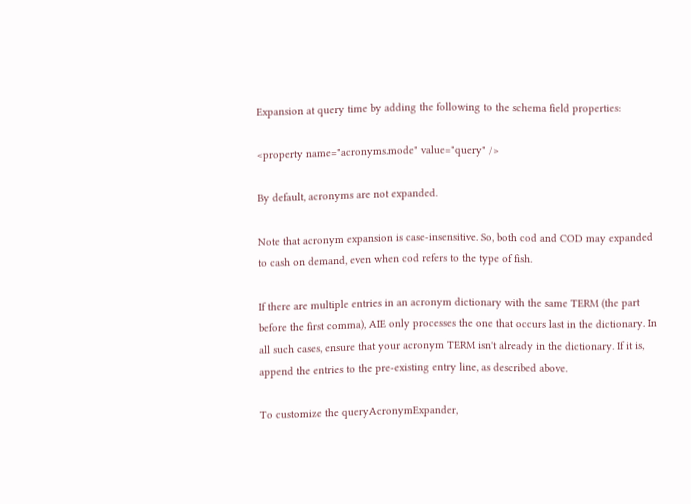Expansion at query time by adding the following to the schema field properties:

<property name="acronyms.mode" value="query" />

By default, acronyms are not expanded.

Note that acronym expansion is case-insensitive. So, both cod and COD may expanded to cash on demand, even when cod refers to the type of fish.

If there are multiple entries in an acronym dictionary with the same TERM (the part before the first comma), AIE only processes the one that occurs last in the dictionary. In all such cases, ensure that your acronym TERM isn't already in the dictionary. If it is, append the entries to the pre-existing entry line, as described above.

To customize the queryAcronymExpander,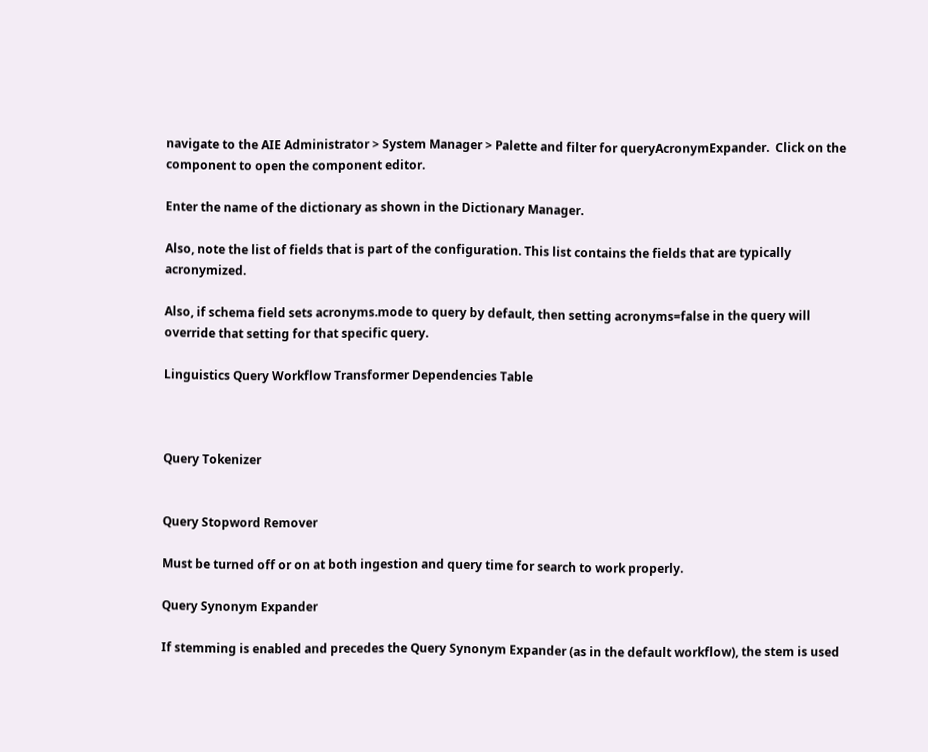navigate to the AIE Administrator > System Manager > Palette and filter for queryAcronymExpander.  Click on the component to open the component editor.

Enter the name of the dictionary as shown in the Dictionary Manager.

Also, note the list of fields that is part of the configuration. This list contains the fields that are typically acronymized.

Also, if schema field sets acronyms.mode to query by default, then setting acronyms=false in the query will override that setting for that specific query.

Linguistics Query Workflow Transformer Dependencies Table



Query Tokenizer


Query Stopword Remover

Must be turned off or on at both ingestion and query time for search to work properly.

Query Synonym Expander

If stemming is enabled and precedes the Query Synonym Expander (as in the default workflow), the stem is used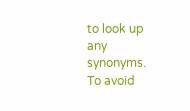to look up any synonyms. To avoid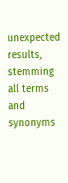unexpected results, stemming all terms and synonyms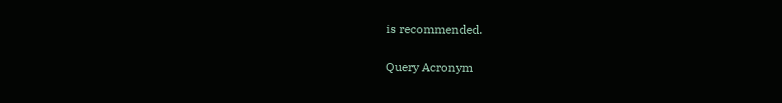is recommended.

Query Acronym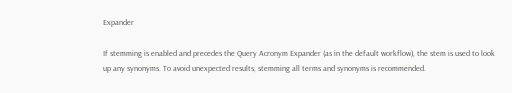Expander

If stemming is enabled and precedes the Query Acronym Expander (as in the default workflow), the stem is used to look up any synonyms. To avoid unexpected results, stemming all terms and synonyms is recommended.